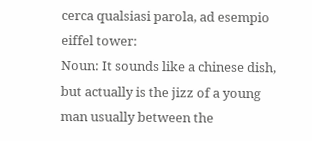cerca qualsiasi parola, ad esempio eiffel tower:
Noun: It sounds like a chinese dish, but actually is the jizz of a young man usually between the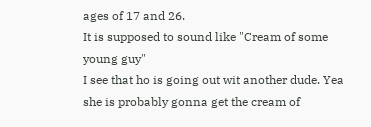ages of 17 and 26.
It is supposed to sound like "Cream of some young guy"
I see that ho is going out wit another dude. Yea she is probably gonna get the cream of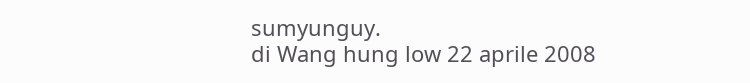sumyunguy.
di Wang hung low 22 aprile 2008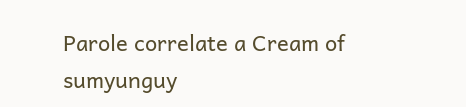Parole correlate a Cream of sumyunguy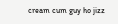cream cum guy ho jizz